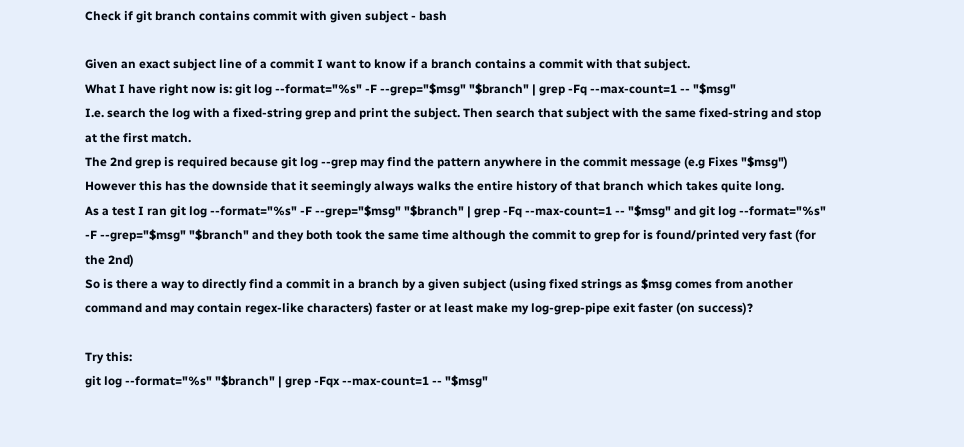Check if git branch contains commit with given subject - bash

Given an exact subject line of a commit I want to know if a branch contains a commit with that subject.
What I have right now is: git log --format="%s" -F --grep="$msg" "$branch" | grep -Fq --max-count=1 -- "$msg"
I.e. search the log with a fixed-string grep and print the subject. Then search that subject with the same fixed-string and stop at the first match.
The 2nd grep is required because git log --grep may find the pattern anywhere in the commit message (e.g Fixes "$msg")
However this has the downside that it seemingly always walks the entire history of that branch which takes quite long.
As a test I ran git log --format="%s" -F --grep="$msg" "$branch" | grep -Fq --max-count=1 -- "$msg" and git log --format="%s" -F --grep="$msg" "$branch" and they both took the same time although the commit to grep for is found/printed very fast (for the 2nd)
So is there a way to directly find a commit in a branch by a given subject (using fixed strings as $msg comes from another command and may contain regex-like characters) faster or at least make my log-grep-pipe exit faster (on success)?

Try this:
git log --format="%s" "$branch" | grep -Fqx --max-count=1 -- "$msg"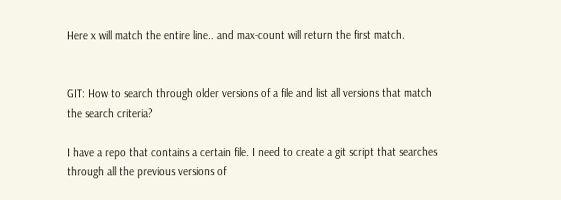Here x will match the entire line.. and max-count will return the first match.


GIT: How to search through older versions of a file and list all versions that match the search criteria?

I have a repo that contains a certain file. I need to create a git script that searches through all the previous versions of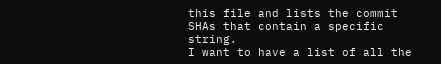this file and lists the commit SHAs that contain a specific string.
I want to have a list of all the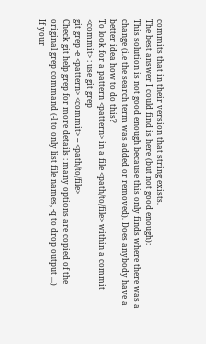commits that in their version that string exists.
The best answer I could find is here (but not good enough):
This solution is not good enough because this only finds where there was a change (i.e the search term was added or removed). Does anybody have a better idea how to do this?
To look for a pattern <pattern> in a file <path/to/file> within a commit <commit> : use git grep
git grep -e <pattern> <commit> -- <path/to/file>
Check git help grep for more details : many options are copied of the original grep command (-l to only list file names, -q to drop output ...)
If your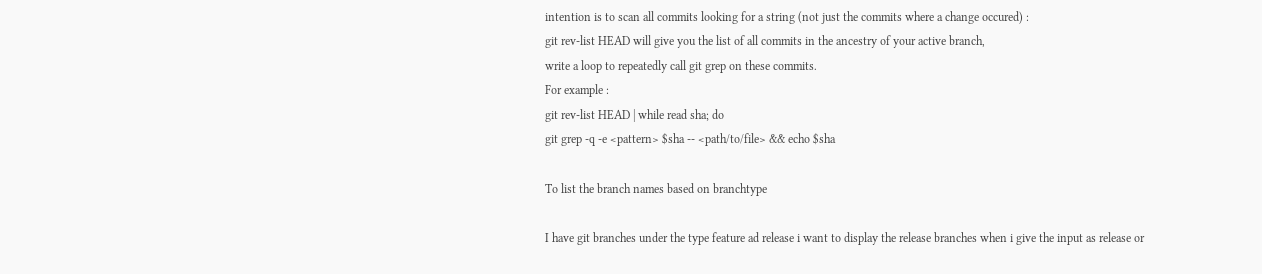intention is to scan all commits looking for a string (not just the commits where a change occured) :
git rev-list HEAD will give you the list of all commits in the ancestry of your active branch,
write a loop to repeatedly call git grep on these commits.
For example :
git rev-list HEAD | while read sha; do
git grep -q -e <pattern> $sha -- <path/to/file> && echo $sha

To list the branch names based on branchtype

I have git branches under the type feature ad release i want to display the release branches when i give the input as release or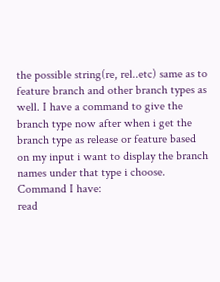the possible string(re, rel..etc) same as to feature branch and other branch types as well. I have a command to give the branch type now after when i get the branch type as release or feature based on my input i want to display the branch names under that type i choose.
Command I have:
read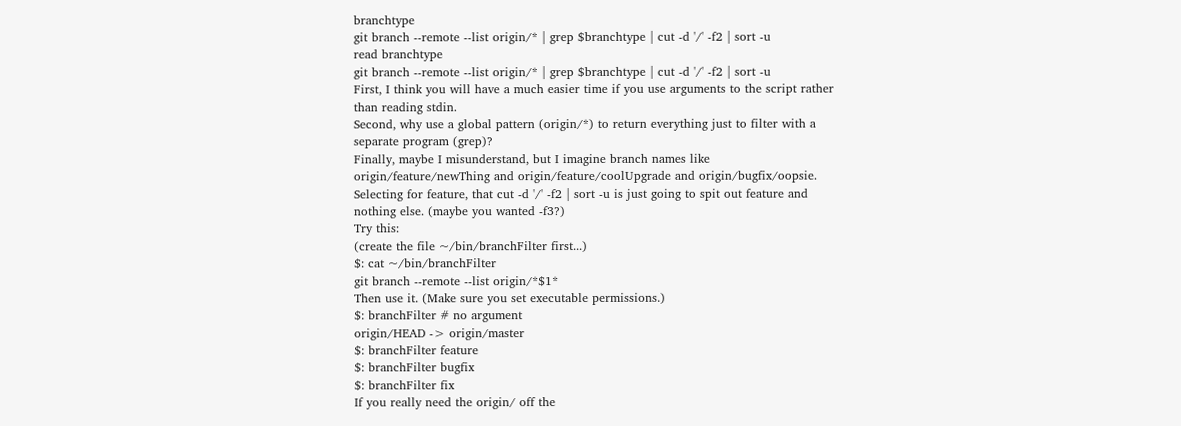branchtype
git branch --remote --list origin/* | grep $branchtype | cut -d '/' -f2 | sort -u
read branchtype
git branch --remote --list origin/* | grep $branchtype | cut -d '/' -f2 | sort -u
First, I think you will have a much easier time if you use arguments to the script rather than reading stdin.
Second, why use a global pattern (origin/*) to return everything just to filter with a separate program (grep)?
Finally, maybe I misunderstand, but I imagine branch names like origin/feature/newThing and origin/feature/coolUpgrade and origin/bugfix/oopsie. Selecting for feature, that cut -d '/' -f2 | sort -u is just going to spit out feature and nothing else. (maybe you wanted -f3?)
Try this:
(create the file ~/bin/branchFilter first...)
$: cat ~/bin/branchFilter
git branch --remote --list origin/*$1*
Then use it. (Make sure you set executable permissions.)
$: branchFilter # no argument
origin/HEAD -> origin/master
$: branchFilter feature
$: branchFilter bugfix
$: branchFilter fix
If you really need the origin/ off the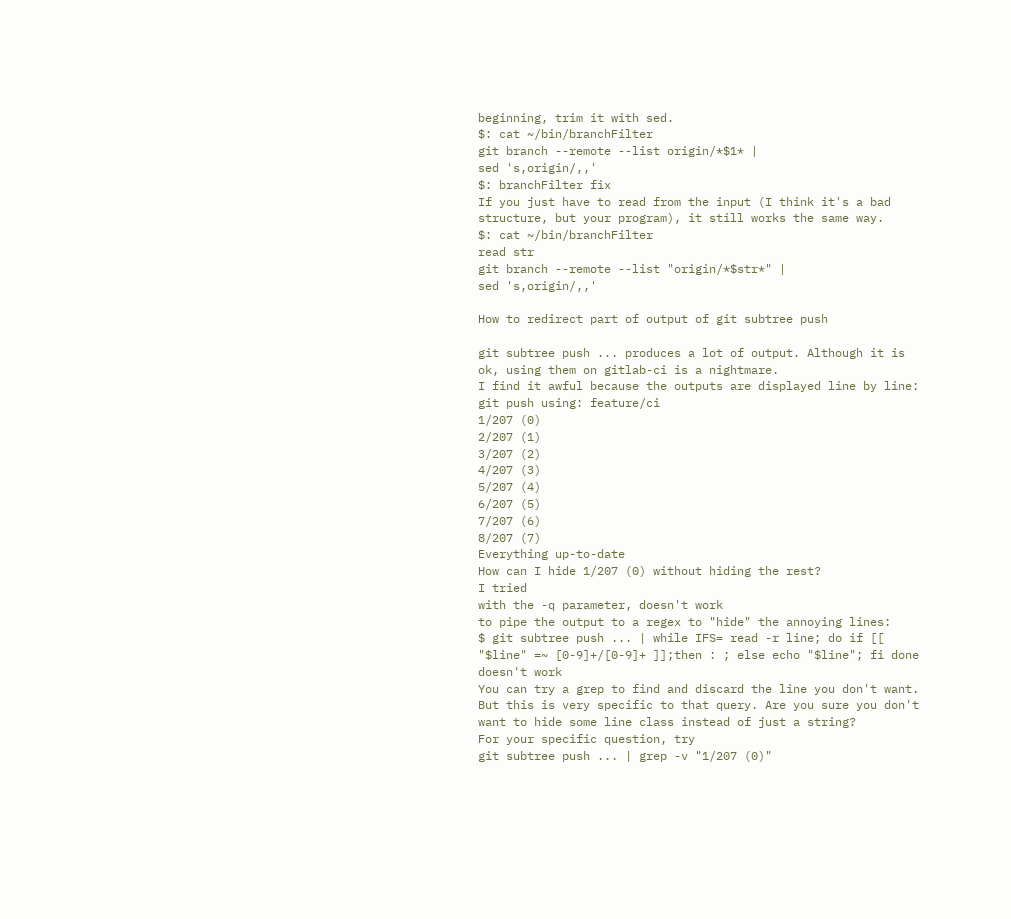beginning, trim it with sed.
$: cat ~/bin/branchFilter
git branch --remote --list origin/*$1* |
sed 's,origin/,,'
$: branchFilter fix
If you just have to read from the input (I think it's a bad structure, but your program), it still works the same way.
$: cat ~/bin/branchFilter
read str
git branch --remote --list "origin/*$str*" |
sed 's,origin/,,'

How to redirect part of output of git subtree push

git subtree push ... produces a lot of output. Although it is ok, using them on gitlab-ci is a nightmare.
I find it awful because the outputs are displayed line by line:
git push using: feature/ci
1/207 (0)
2/207 (1)
3/207 (2)
4/207 (3)
5/207 (4)
6/207 (5)
7/207 (6)
8/207 (7)
Everything up-to-date
How can I hide 1/207 (0) without hiding the rest?
I tried
with the -q parameter, doesn't work
to pipe the output to a regex to "hide" the annoying lines:
$ git subtree push ... | while IFS= read -r line; do if [[ "$line" =~ [0-9]+/[0-9]+ ]];then : ; else echo "$line"; fi done doesn't work
You can try a grep to find and discard the line you don't want. But this is very specific to that query. Are you sure you don't want to hide some line class instead of just a string?
For your specific question, try
git subtree push ... | grep -v "1/207 (0)"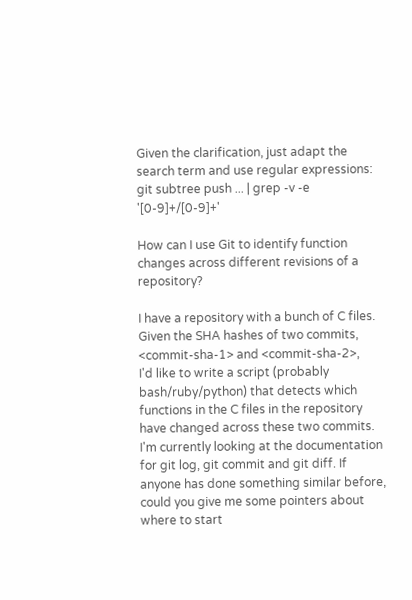Given the clarification, just adapt the search term and use regular expressions:
git subtree push ... | grep -v -e '[0-9]+/[0-9]+'

How can I use Git to identify function changes across different revisions of a repository?

I have a repository with a bunch of C files. Given the SHA hashes of two commits,
<commit-sha-1> and <commit-sha-2>,
I'd like to write a script (probably bash/ruby/python) that detects which functions in the C files in the repository have changed across these two commits.
I'm currently looking at the documentation for git log, git commit and git diff. If anyone has done something similar before, could you give me some pointers about where to start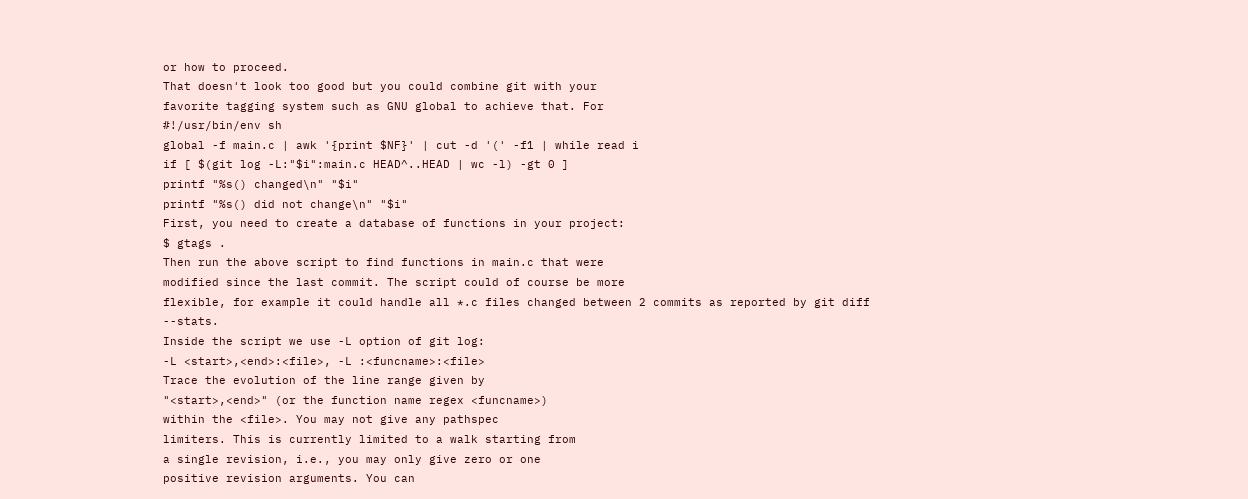or how to proceed.
That doesn't look too good but you could combine git with your
favorite tagging system such as GNU global to achieve that. For
#!/usr/bin/env sh
global -f main.c | awk '{print $NF}' | cut -d '(' -f1 | while read i
if [ $(git log -L:"$i":main.c HEAD^..HEAD | wc -l) -gt 0 ]
printf "%s() changed\n" "$i"
printf "%s() did not change\n" "$i"
First, you need to create a database of functions in your project:
$ gtags .
Then run the above script to find functions in main.c that were
modified since the last commit. The script could of course be more
flexible, for example it could handle all *.c files changed between 2 commits as reported by git diff --stats.
Inside the script we use -L option of git log:
-L <start>,<end>:<file>, -L :<funcname>:<file>
Trace the evolution of the line range given by
"<start>,<end>" (or the function name regex <funcname>)
within the <file>. You may not give any pathspec
limiters. This is currently limited to a walk starting from
a single revision, i.e., you may only give zero or one
positive revision arguments. You can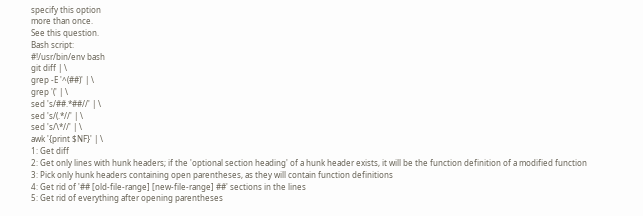specify this option
more than once.
See this question.
Bash script:
#!/usr/bin/env bash
git diff | \
grep -E '^(##)' | \
grep '(' | \
sed 's/##.*##//' | \
sed 's/(.*//' | \
sed 's/\*//' | \
awk '{print $NF}' | \
1: Get diff
2: Get only lines with hunk headers; if the 'optional section heading' of a hunk header exists, it will be the function definition of a modified function
3: Pick only hunk headers containing open parentheses, as they will contain function definitions
4: Get rid of '## [old-file-range] [new-file-range] ##' sections in the lines
5: Get rid of everything after opening parentheses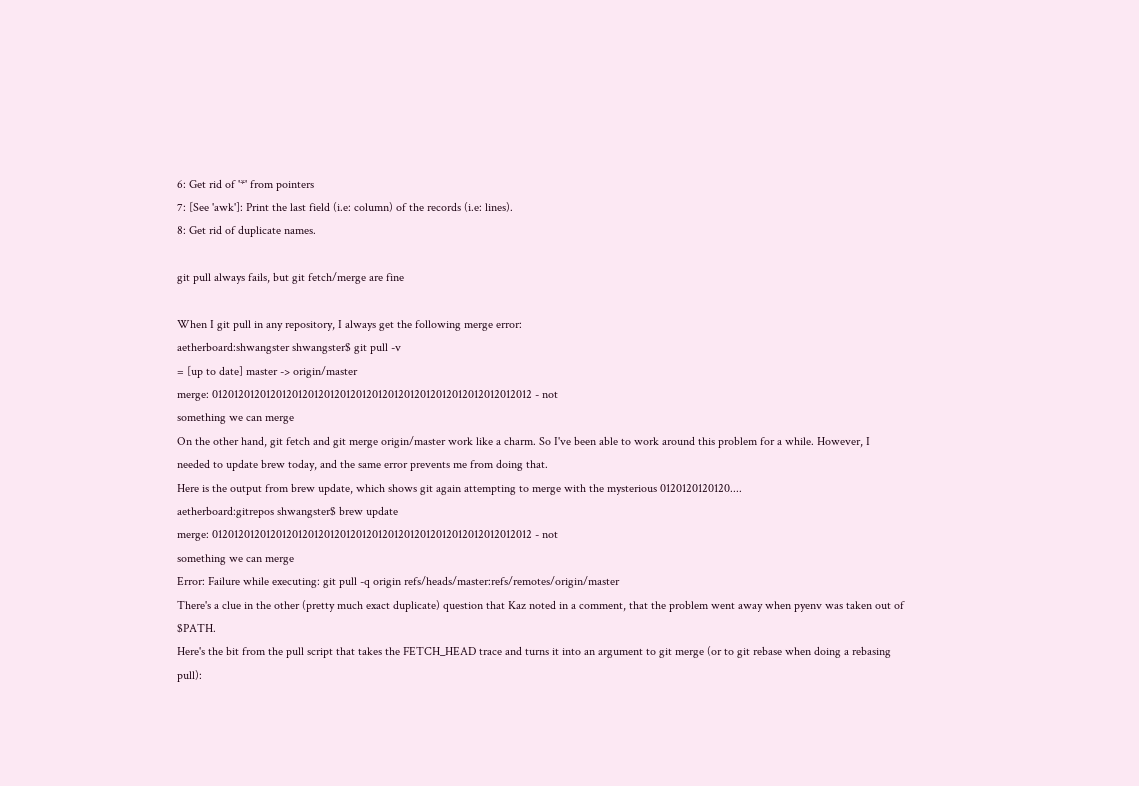6: Get rid of '*' from pointers
7: [See 'awk']: Print the last field (i.e: column) of the records (i.e: lines).
8: Get rid of duplicate names.

git pull always fails, but git fetch/merge are fine

When I git pull in any repository, I always get the following merge error:
aetherboard:shwangster shwangster$ git pull -v
= [up to date] master -> origin/master
merge: 012012012012012012012012012012012012012012012012012012012012 - not
something we can merge
On the other hand, git fetch and git merge origin/master work like a charm. So I've been able to work around this problem for a while. However, I needed to update brew today, and the same error prevents me from doing that.
Here is the output from brew update, which shows git again attempting to merge with the mysterious 0120120120120....
aetherboard:gitrepos shwangster$ brew update
merge: 012012012012012012012012012012012012012012012012012012012012 - not
something we can merge
Error: Failure while executing: git pull -q origin refs/heads/master:refs/remotes/origin/master
There's a clue in the other (pretty much exact duplicate) question that Kaz noted in a comment, that the problem went away when pyenv was taken out of $PATH.
Here's the bit from the pull script that takes the FETCH_HEAD trace and turns it into an argument to git merge (or to git rebase when doing a rebasing pull):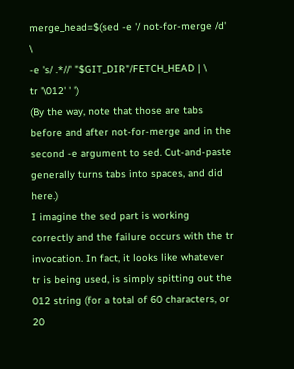merge_head=$(sed -e '/ not-for-merge /d' \
-e 's/ .*//' "$GIT_DIR"/FETCH_HEAD | \
tr '\012' ' ')
(By the way, note that those are tabs before and after not-for-merge and in the second -e argument to sed. Cut-and-paste generally turns tabs into spaces, and did here.)
I imagine the sed part is working correctly and the failure occurs with the tr invocation. In fact, it looks like whatever tr is being used, is simply spitting out the 012 string (for a total of 60 characters, or 20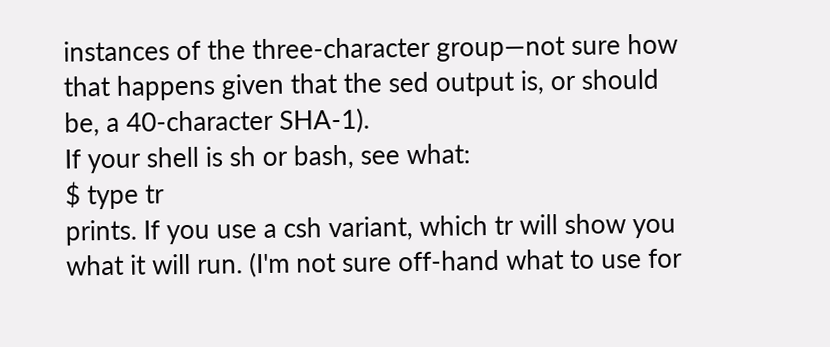instances of the three-character group—not sure how that happens given that the sed output is, or should be, a 40-character SHA-1).
If your shell is sh or bash, see what:
$ type tr
prints. If you use a csh variant, which tr will show you what it will run. (I'm not sure off-hand what to use for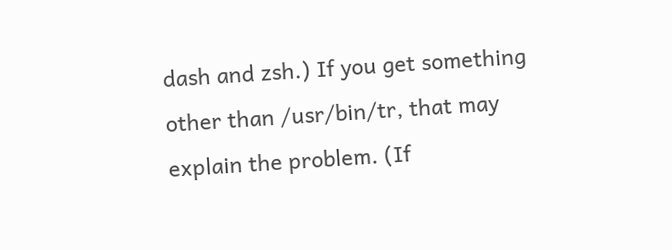dash and zsh.) If you get something other than /usr/bin/tr, that may explain the problem. (If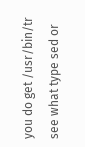you do get /usr/bin/tr see what type sed or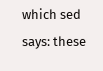which sed says: these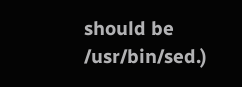should be /usr/bin/sed.)